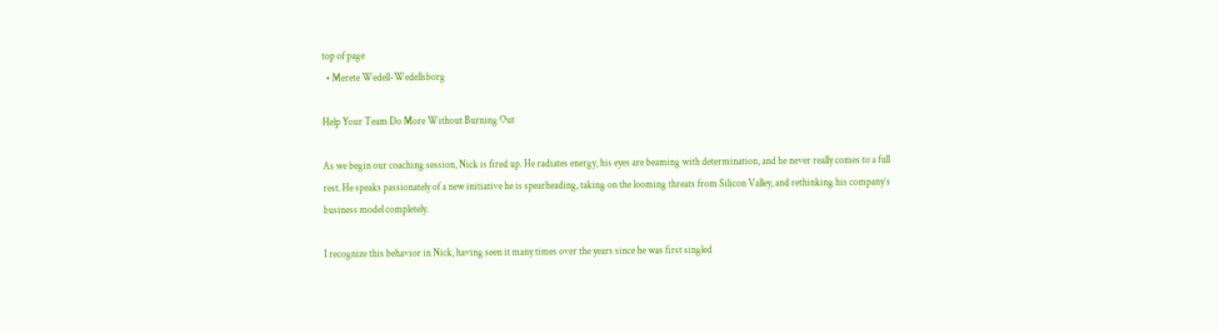top of page
  • Merete Wedell-Wedellsborg

Help Your Team Do More Without Burning Out

As we begin our coaching session, Nick is fired up. He radiates energy, his eyes are beaming with determination, and he never really comes to a full rest. He speaks passionately of a new initiative he is spearheading, taking on the looming threats from Silicon Valley, and rethinking his company’s business model completely.

I recognize this behavior in Nick, having seen it many times over the years since he was first singled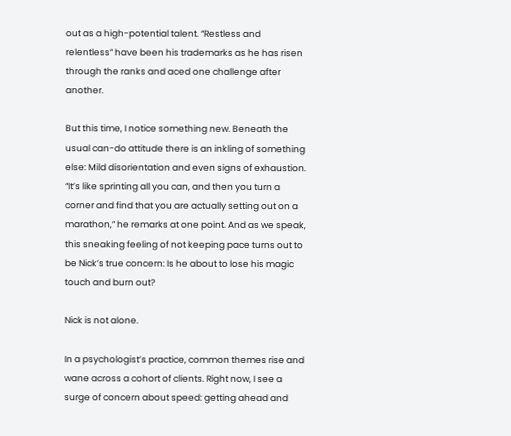out as a high-potential talent. “Restless and relentless” have been his trademarks as he has risen through the ranks and aced one challenge after another.

But this time, I notice something new. Beneath the usual can-do attitude there is an inkling of something else: Mild disorientation and even signs of exhaustion. “It’s like sprinting all you can, and then you turn a corner and find that you are actually setting out on a marathon,” he remarks at one point. And as we speak, this sneaking feeling of not keeping pace turns out to be Nick’s true concern: Is he about to lose his magic touch and burn out?

Nick is not alone.

In a psychologist’s practice, common themes rise and wane across a cohort of clients. Right now, I see a surge of concern about speed: getting ahead and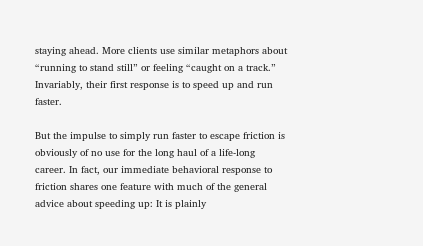staying ahead. More clients use similar metaphors about “running to stand still” or feeling “caught on a track.” Invariably, their first response is to speed up and run faster.

But the impulse to simply run faster to escape friction is obviously of no use for the long haul of a life-long career. In fact, our immediate behavioral response to friction shares one feature with much of the general advice about speeding up: It is plainly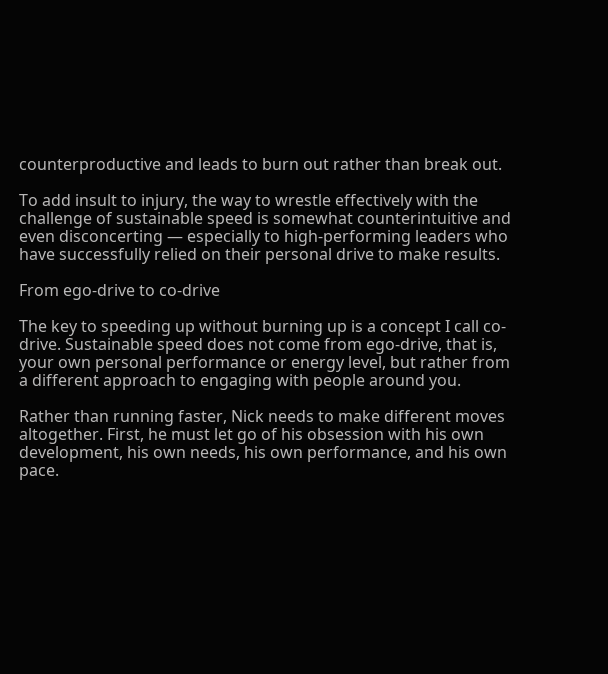counterproductive and leads to burn out rather than break out.

To add insult to injury, the way to wrestle effectively with the challenge of sustainable speed is somewhat counterintuitive and even disconcerting — especially to high-performing leaders who have successfully relied on their personal drive to make results.

From ego-drive to co-drive

The key to speeding up without burning up is a concept I call co-drive. Sustainable speed does not come from ego-drive, that is, your own personal performance or energy level, but rather from a different approach to engaging with people around you.

Rather than running faster, Nick needs to make different moves altogether. First, he must let go of his obsession with his own development, his own needs, his own performance, and his own pace.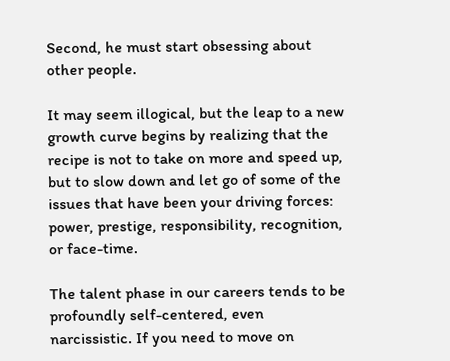Second, he must start obsessing about other people.

It may seem illogical, but the leap to a new growth curve begins by realizing that the recipe is not to take on more and speed up, but to slow down and let go of some of the issues that have been your driving forces: power, prestige, responsibility, recognition, or face-time.

The talent phase in our careers tends to be profoundly self-centered, even narcissistic. If you need to move on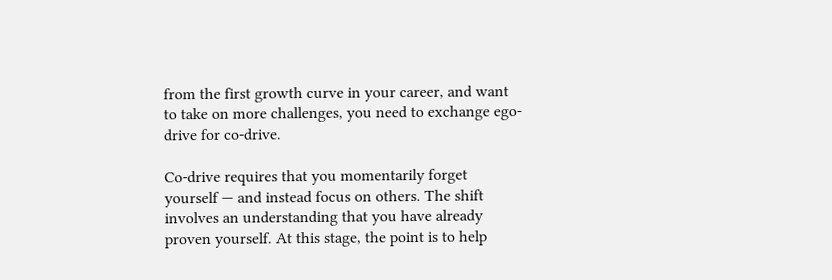from the first growth curve in your career, and want to take on more challenges, you need to exchange ego-drive for co-drive.

Co-drive requires that you momentarily forget yourself — and instead focus on others. The shift involves an understanding that you have already proven yourself. At this stage, the point is to help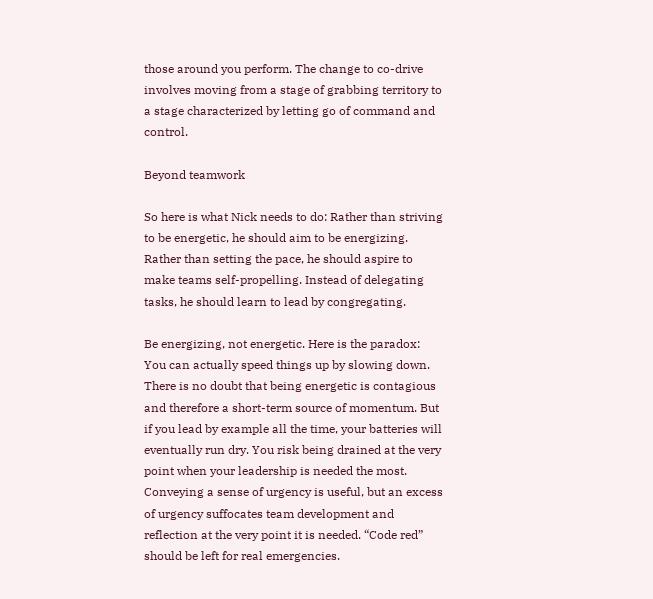those around you perform. The change to co-drive involves moving from a stage of grabbing territory to a stage characterized by letting go of command and control.

Beyond teamwork

So here is what Nick needs to do: Rather than striving to be energetic, he should aim to be energizing. Rather than setting the pace, he should aspire to make teams self-propelling. Instead of delegating tasks, he should learn to lead by congregating.

Be energizing, not energetic. Here is the paradox: You can actually speed things up by slowing down. There is no doubt that being energetic is contagious and therefore a short-term source of momentum. But if you lead by example all the time, your batteries will eventually run dry. You risk being drained at the very point when your leadership is needed the most. Conveying a sense of urgency is useful, but an excess of urgency suffocates team development and reflection at the very point it is needed. “Code red” should be left for real emergencies.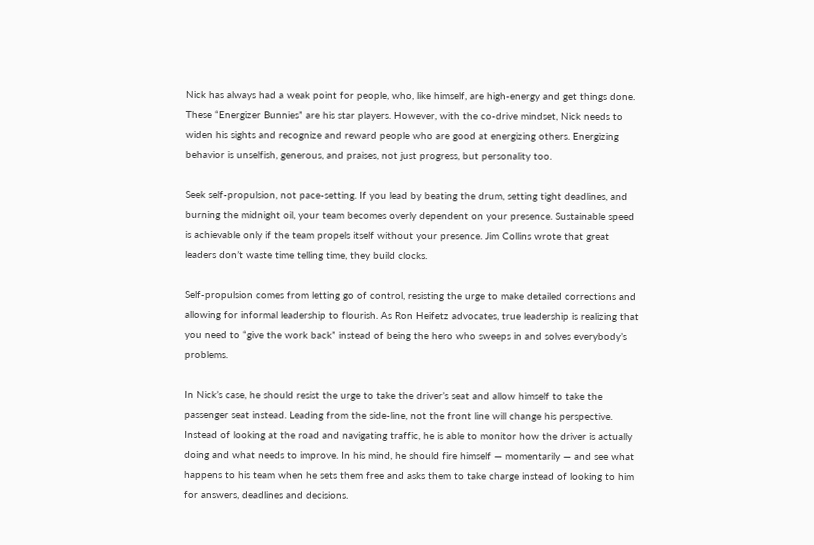Nick has always had a weak point for people, who, like himself, are high-energy and get things done. These “Energizer Bunnies” are his star players. However, with the co-drive mindset, Nick needs to widen his sights and recognize and reward people who are good at energizing others. Energizing behavior is unselfish, generous, and praises, not just progress, but personality too.

Seek self-propulsion, not pace-setting. If you lead by beating the drum, setting tight deadlines, and burning the midnight oil, your team becomes overly dependent on your presence. Sustainable speed is achievable only if the team propels itself without your presence. Jim Collins wrote that great leaders don’t waste time telling time, they build clocks.

Self-propulsion comes from letting go of control, resisting the urge to make detailed corrections and allowing for informal leadership to flourish. As Ron Heifetz advocates, true leadership is realizing that you need to “give the work back” instead of being the hero who sweeps in and solves everybody’s problems.

In Nick’s case, he should resist the urge to take the driver’s seat and allow himself to take the passenger seat instead. Leading from the side-line, not the front line will change his perspective. Instead of looking at the road and navigating traffic, he is able to monitor how the driver is actually doing and what needs to improve. In his mind, he should fire himself — momentarily — and see what happens to his team when he sets them free and asks them to take charge instead of looking to him for answers, deadlines and decisions.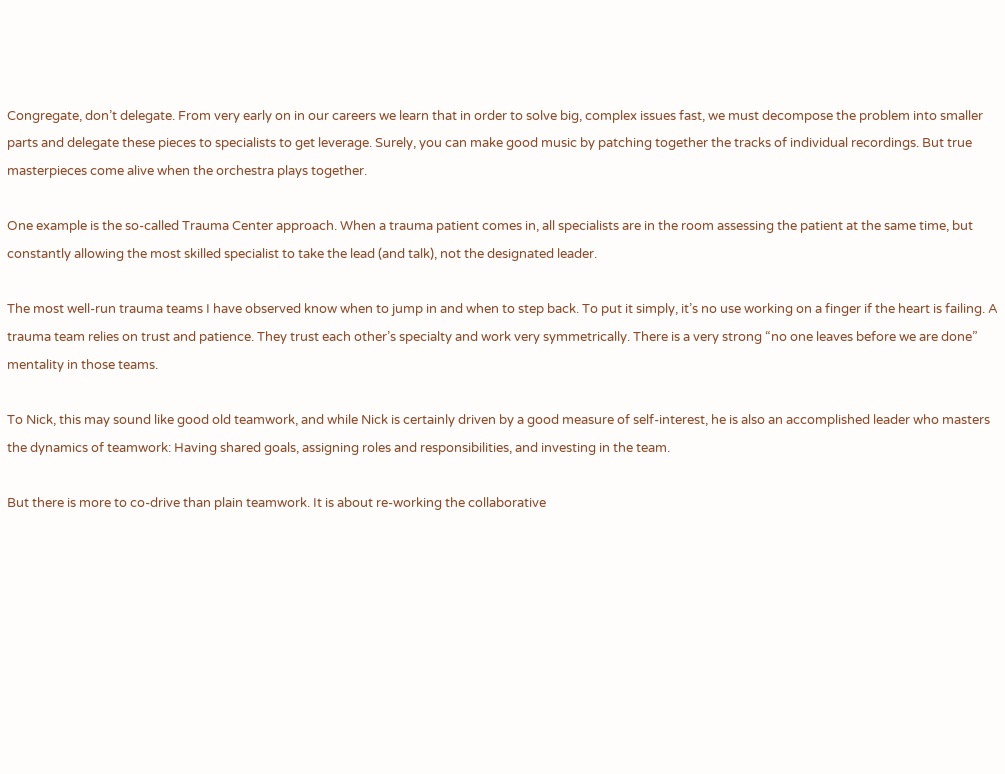Congregate, don’t delegate. From very early on in our careers we learn that in order to solve big, complex issues fast, we must decompose the problem into smaller parts and delegate these pieces to specialists to get leverage. Surely, you can make good music by patching together the tracks of individual recordings. But true masterpieces come alive when the orchestra plays together.

One example is the so-called Trauma Center approach. When a trauma patient comes in, all specialists are in the room assessing the patient at the same time, but constantly allowing the most skilled specialist to take the lead (and talk), not the designated leader.

The most well-run trauma teams I have observed know when to jump in and when to step back. To put it simply, it’s no use working on a finger if the heart is failing. A trauma team relies on trust and patience. They trust each other’s specialty and work very symmetrically. There is a very strong “no one leaves before we are done” mentality in those teams.

To Nick, this may sound like good old teamwork, and while Nick is certainly driven by a good measure of self-interest, he is also an accomplished leader who masters the dynamics of teamwork: Having shared goals, assigning roles and responsibilities, and investing in the team.

But there is more to co-drive than plain teamwork. It is about re-working the collaborative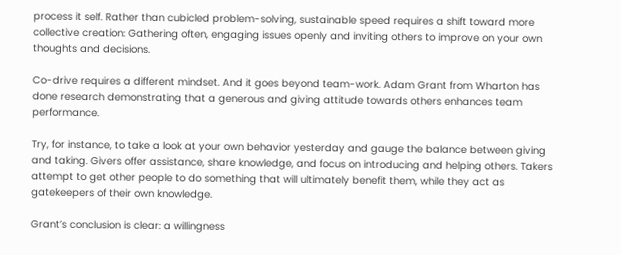process it self. Rather than cubicled problem-solving, sustainable speed requires a shift toward more collective creation: Gathering often, engaging issues openly and inviting others to improve on your own thoughts and decisions.

Co-drive requires a different mindset. And it goes beyond team-work. Adam Grant from Wharton has done research demonstrating that a generous and giving attitude towards others enhances team performance.

Try, for instance, to take a look at your own behavior yesterday and gauge the balance between giving and taking. Givers offer assistance, share knowledge, and focus on introducing and helping others. Takers attempt to get other people to do something that will ultimately benefit them, while they act as gatekeepers of their own knowledge.

Grant’s conclusion is clear: a willingness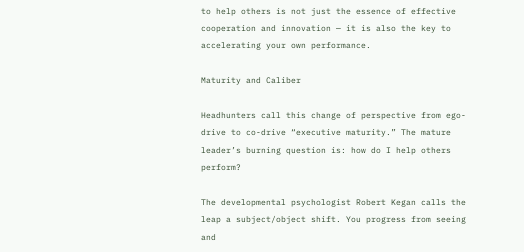to help others is not just the essence of effective cooperation and innovation — it is also the key to accelerating your own performance.

Maturity and Caliber

Headhunters call this change of perspective from ego-drive to co-drive “executive maturity.” The mature leader’s burning question is: how do I help others perform?

The developmental psychologist Robert Kegan calls the leap a subject/object shift. You progress from seeing and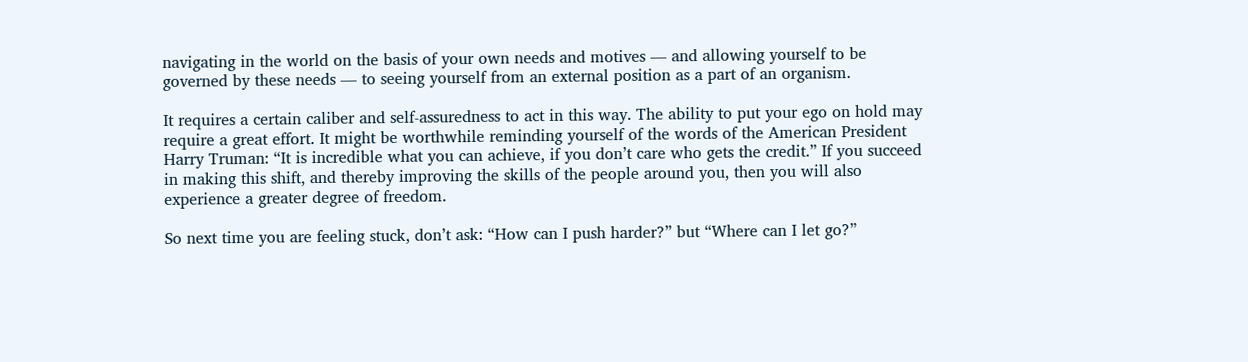navigating in the world on the basis of your own needs and motives — and allowing yourself to be governed by these needs — to seeing yourself from an external position as a part of an organism.

It requires a certain caliber and self-assuredness to act in this way. The ability to put your ego on hold may require a great effort. It might be worthwhile reminding yourself of the words of the American President Harry Truman: “It is incredible what you can achieve, if you don’t care who gets the credit.” If you succeed in making this shift, and thereby improving the skills of the people around you, then you will also experience a greater degree of freedom.

So next time you are feeling stuck, don’t ask: “How can I push harder?” but “Where can I let go?”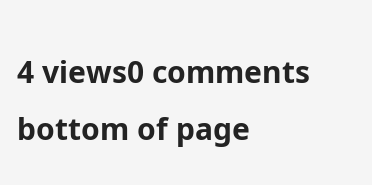4 views0 comments
bottom of page